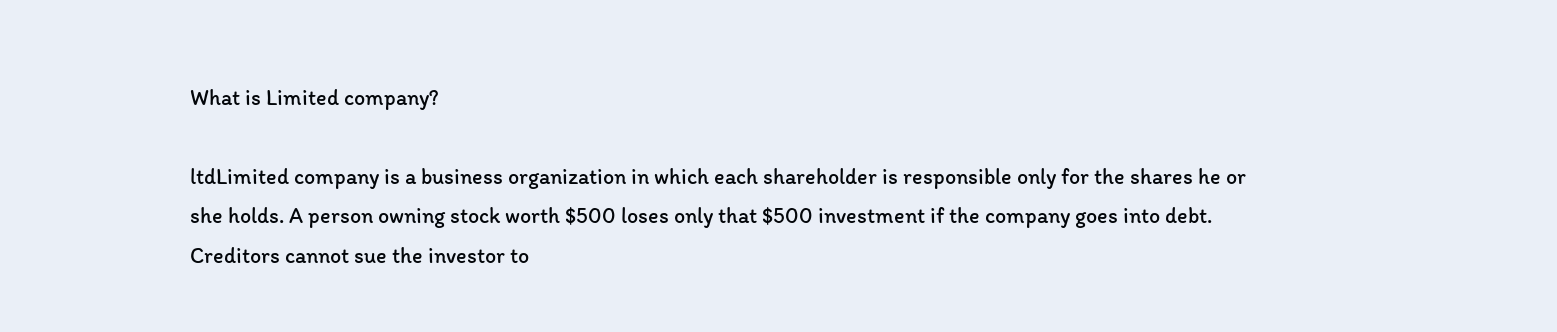What is Limited company?

ltdLimited company is a business organization in which each shareholder is responsible only for the shares he or she holds. A person owning stock worth $500 loses only that $500 investment if the company goes into debt. Creditors cannot sue the investor to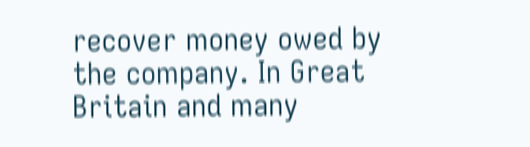recover money owed by the company. In Great Britain and many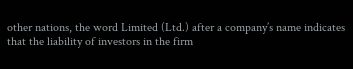other nations, the word Limited (Ltd.) after a company’s name indicates that the liability of investors in the firm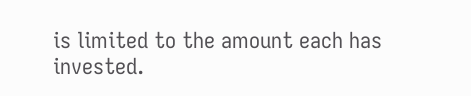is limited to the amount each has invested.